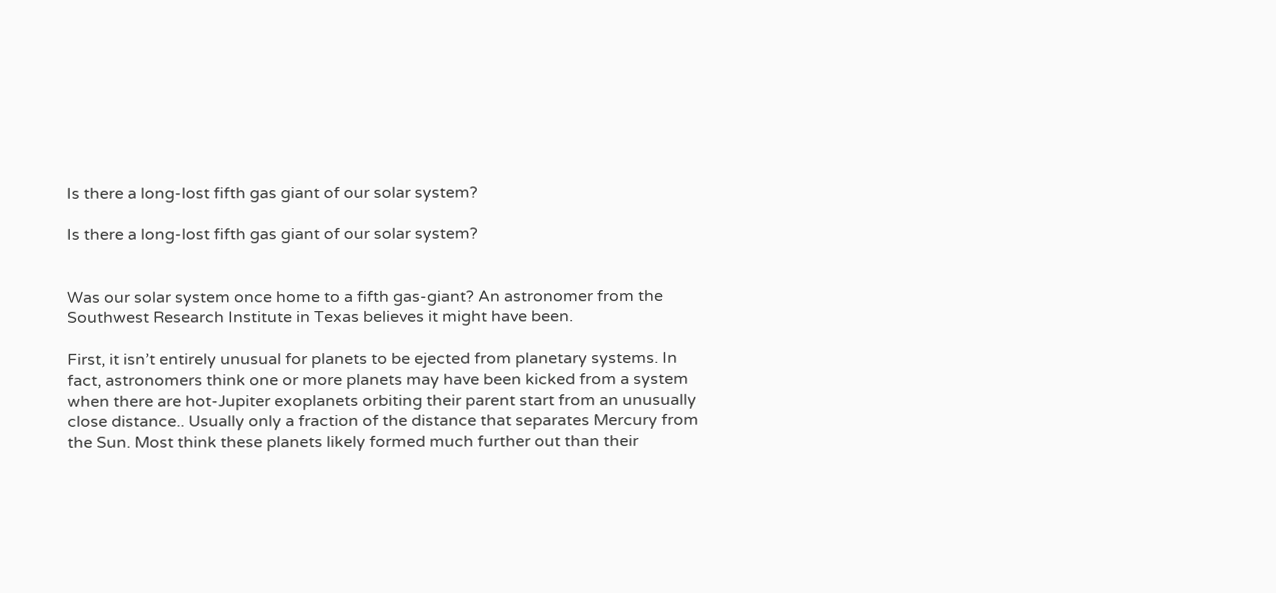Is there a long-lost fifth gas giant of our solar system?

Is there a long-lost fifth gas giant of our solar system?


Was our solar system once home to a fifth gas-giant? An astronomer from the Southwest Research Institute in Texas believes it might have been.

First, it isn’t entirely unusual for planets to be ejected from planetary systems. In fact, astronomers think one or more planets may have been kicked from a system when there are hot-Jupiter exoplanets orbiting their parent start from an unusually close distance.. Usually only a fraction of the distance that separates Mercury from the Sun. Most think these planets likely formed much further out than their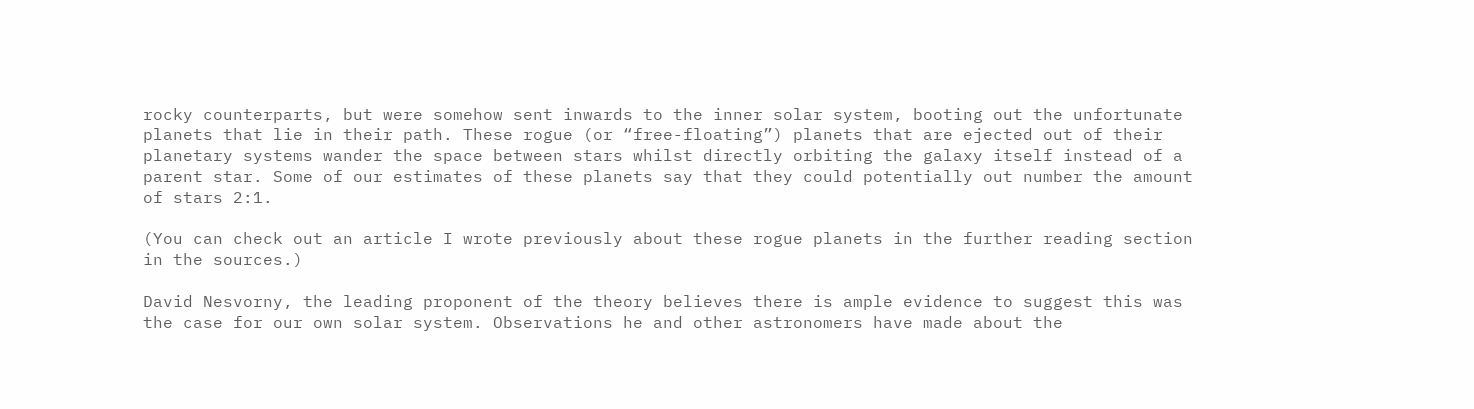rocky counterparts, but were somehow sent inwards to the inner solar system, booting out the unfortunate planets that lie in their path. These rogue (or “free-floating”) planets that are ejected out of their planetary systems wander the space between stars whilst directly orbiting the galaxy itself instead of a parent star. Some of our estimates of these planets say that they could potentially out number the amount of stars 2:1.

(You can check out an article I wrote previously about these rogue planets in the further reading section in the sources.)

David Nesvorny, the leading proponent of the theory believes there is ample evidence to suggest this was the case for our own solar system. Observations he and other astronomers have made about the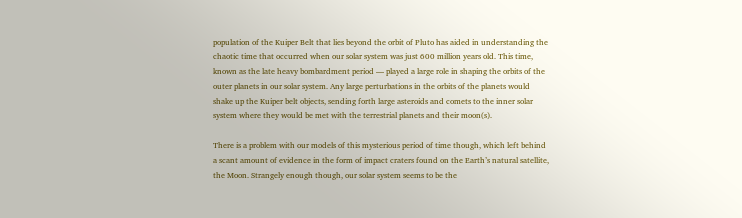population of the Kuiper Belt that lies beyond the orbit of Pluto has aided in understanding the chaotic time that occurred when our solar system was just 600 million years old. This time, known as the late heavy bombardment period — played a large role in shaping the orbits of the outer planets in our solar system. Any large perturbations in the orbits of the planets would shake up the Kuiper belt objects, sending forth large asteroids and comets to the inner solar system where they would be met with the terrestrial planets and their moon(s).

There is a problem with our models of this mysterious period of time though, which left behind a scant amount of evidence in the form of impact craters found on the Earth’s natural satellite, the Moon. Strangely enough though, our solar system seems to be the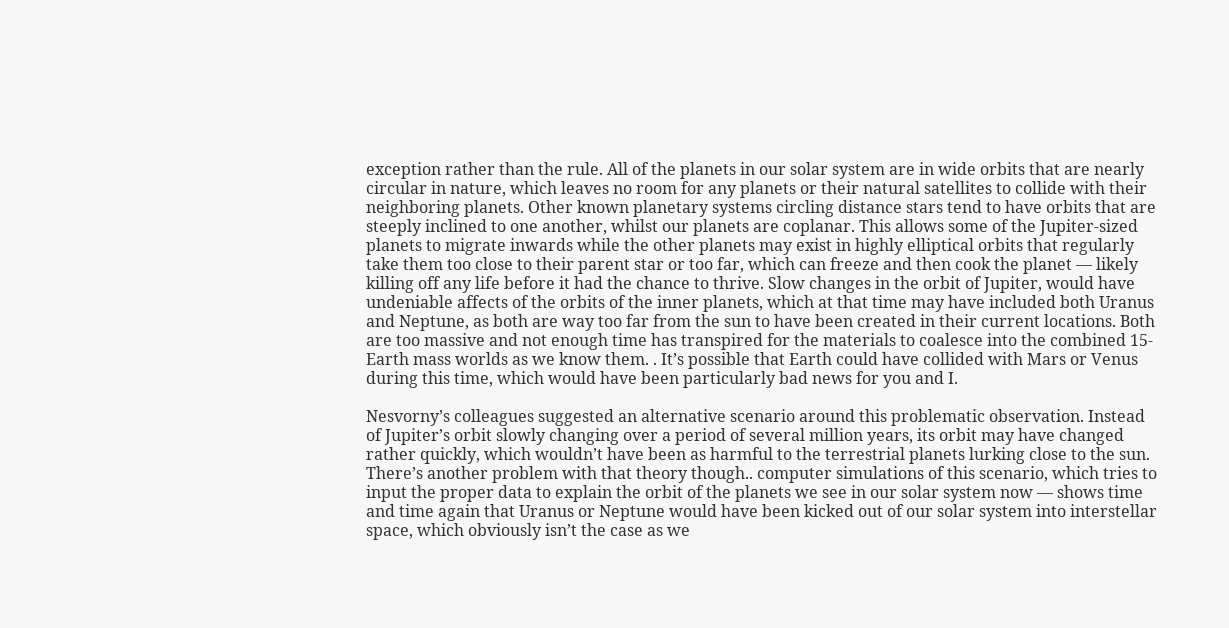exception rather than the rule. All of the planets in our solar system are in wide orbits that are nearly circular in nature, which leaves no room for any planets or their natural satellites to collide with their neighboring planets. Other known planetary systems circling distance stars tend to have orbits that are steeply inclined to one another, whilst our planets are coplanar. This allows some of the Jupiter-sized planets to migrate inwards while the other planets may exist in highly elliptical orbits that regularly take them too close to their parent star or too far, which can freeze and then cook the planet — likely killing off any life before it had the chance to thrive. Slow changes in the orbit of Jupiter, would have undeniable affects of the orbits of the inner planets, which at that time may have included both Uranus and Neptune, as both are way too far from the sun to have been created in their current locations. Both are too massive and not enough time has transpired for the materials to coalesce into the combined 15-Earth mass worlds as we know them. . It’s possible that Earth could have collided with Mars or Venus during this time, which would have been particularly bad news for you and I.

Nesvorny’s colleagues suggested an alternative scenario around this problematic observation. Instead of Jupiter’s orbit slowly changing over a period of several million years, its orbit may have changed rather quickly, which wouldn’t have been as harmful to the terrestrial planets lurking close to the sun. There’s another problem with that theory though.. computer simulations of this scenario, which tries to input the proper data to explain the orbit of the planets we see in our solar system now — shows time and time again that Uranus or Neptune would have been kicked out of our solar system into interstellar space, which obviously isn’t the case as we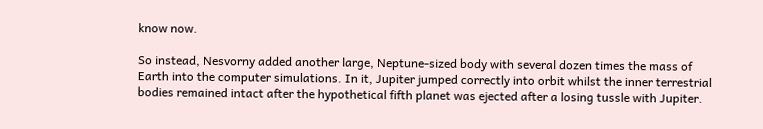know now.

So instead, Nesvorny added another large, Neptune-sized body with several dozen times the mass of Earth into the computer simulations. In it, Jupiter jumped correctly into orbit whilst the inner terrestrial bodies remained intact after the hypothetical fifth planet was ejected after a losing tussle with Jupiter.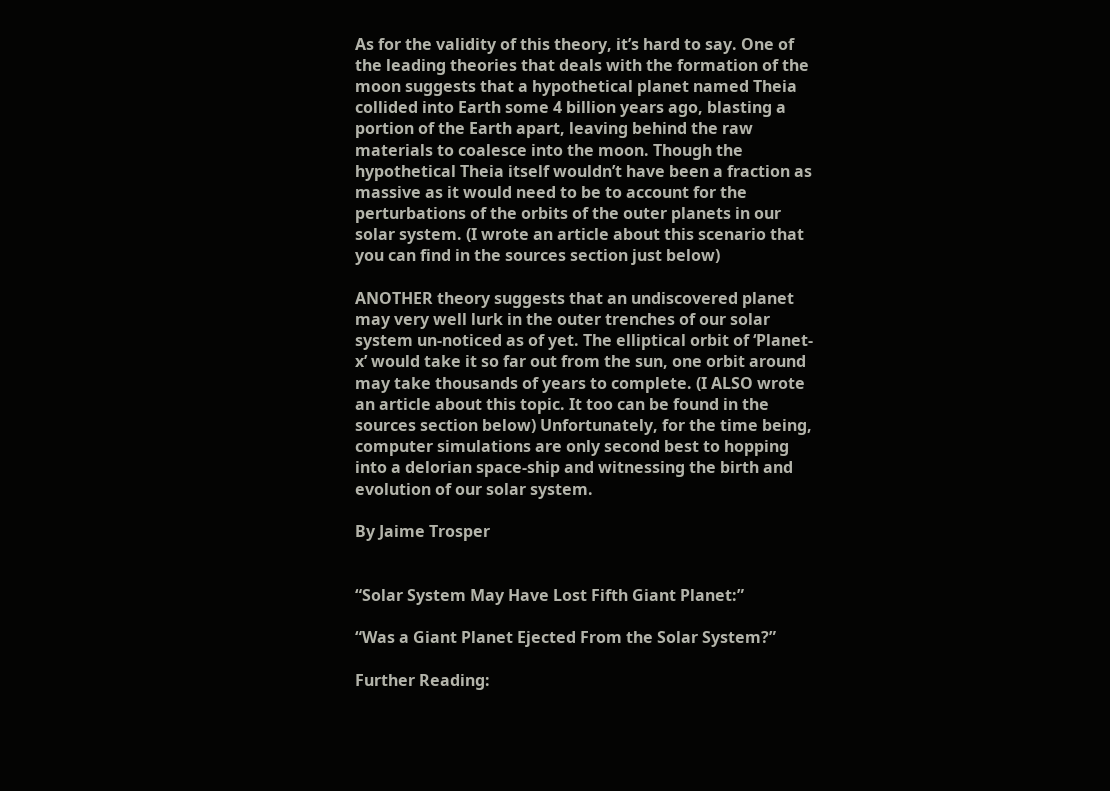As for the validity of this theory, it’s hard to say. One of the leading theories that deals with the formation of the moon suggests that a hypothetical planet named Theia collided into Earth some 4 billion years ago, blasting a portion of the Earth apart, leaving behind the raw materials to coalesce into the moon. Though the hypothetical Theia itself wouldn’t have been a fraction as massive as it would need to be to account for the perturbations of the orbits of the outer planets in our solar system. (I wrote an article about this scenario that you can find in the sources section just below)

ANOTHER theory suggests that an undiscovered planet may very well lurk in the outer trenches of our solar system un-noticed as of yet. The elliptical orbit of ‘Planet-x’ would take it so far out from the sun, one orbit around may take thousands of years to complete. (I ALSO wrote an article about this topic. It too can be found in the sources section below) Unfortunately, for the time being, computer simulations are only second best to hopping into a delorian space-ship and witnessing the birth and evolution of our solar system.

By Jaime Trosper


“Solar System May Have Lost Fifth Giant Planet:”

“Was a Giant Planet Ejected From the Solar System?”

Further Reading: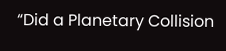“Did a Planetary Collision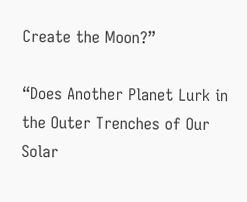Create the Moon?”

“Does Another Planet Lurk in the Outer Trenches of Our Solar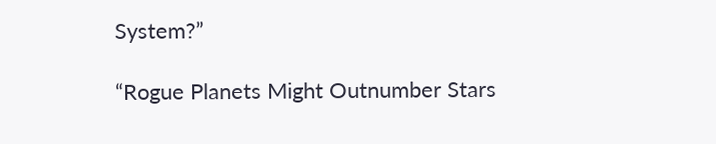System?”

“Rogue Planets Might Outnumber Stars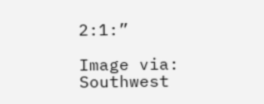2:1:”

Image via: Southwest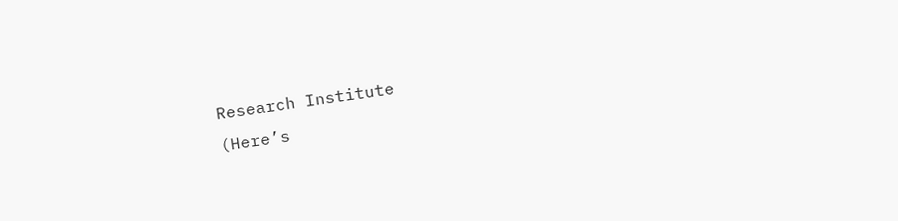Research Institute
(Here’s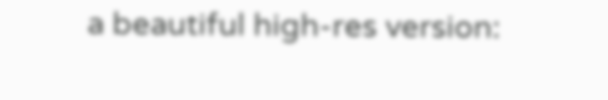a beautiful high-res version: